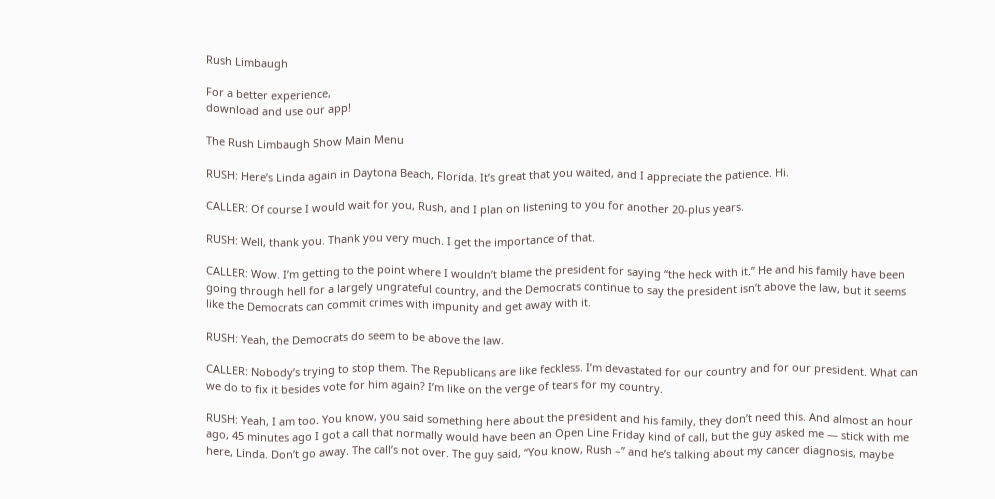Rush Limbaugh

For a better experience,
download and use our app!

The Rush Limbaugh Show Main Menu

RUSH: Here’s Linda again in Daytona Beach, Florida. It’s great that you waited, and I appreciate the patience. Hi.

CALLER: Of course I would wait for you, Rush, and I plan on listening to you for another 20-plus years.

RUSH: Well, thank you. Thank you very much. I get the importance of that.

CALLER: Wow. I’m getting to the point where I wouldn’t blame the president for saying “the heck with it.” He and his family have been going through hell for a largely ungrateful country, and the Democrats continue to say the president isn’t above the law, but it seems like the Democrats can commit crimes with impunity and get away with it.

RUSH: Yeah, the Democrats do seem to be above the law.

CALLER: Nobody’s trying to stop them. The Republicans are like feckless. I’m devastated for our country and for our president. What can we do to fix it besides vote for him again? I’m like on the verge of tears for my country.

RUSH: Yeah, I am too. You know, you said something here about the president and his family, they don’t need this. And almost an hour ago, 45 minutes ago I got a call that normally would have been an Open Line Friday kind of call, but the guy asked me — stick with me here, Linda. Don’t go away. The call’s not over. The guy said, “You know, Rush –” and he’s talking about my cancer diagnosis, maybe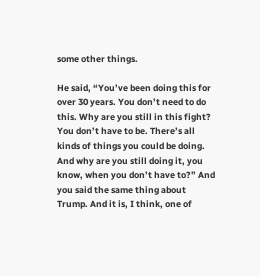some other things.

He said, “You’ve been doing this for over 30 years. You don’t need to do this. Why are you still in this fight? You don’t have to be. There’s all kinds of things you could be doing. And why are you still doing it, you know, when you don’t have to?” And you said the same thing about Trump. And it is, I think, one of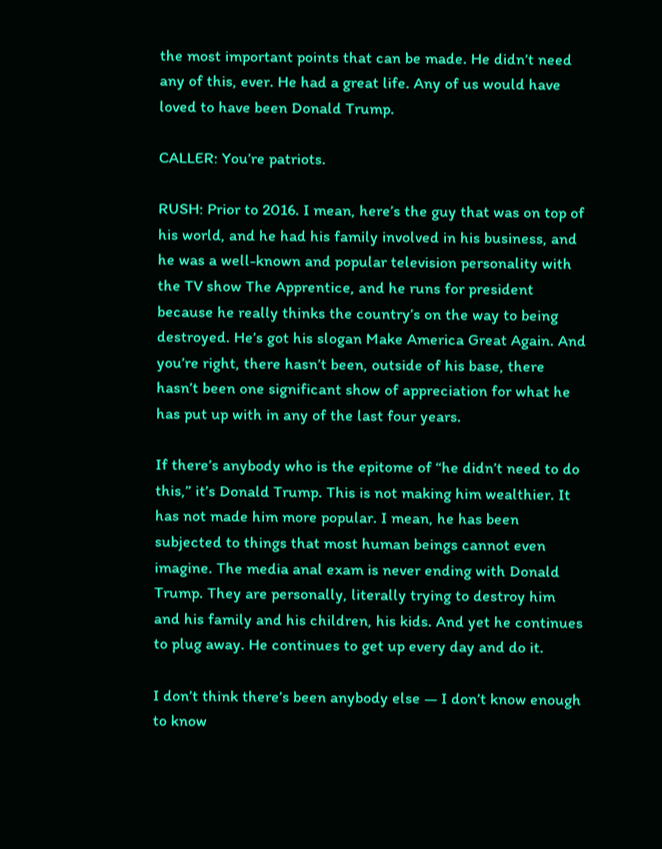the most important points that can be made. He didn’t need any of this, ever. He had a great life. Any of us would have loved to have been Donald Trump.

CALLER: You’re patriots.

RUSH: Prior to 2016. I mean, here’s the guy that was on top of his world, and he had his family involved in his business, and he was a well-known and popular television personality with the TV show The Apprentice, and he runs for president because he really thinks the country’s on the way to being destroyed. He’s got his slogan Make America Great Again. And you’re right, there hasn’t been, outside of his base, there hasn’t been one significant show of appreciation for what he has put up with in any of the last four years.

If there’s anybody who is the epitome of “he didn’t need to do this,” it’s Donald Trump. This is not making him wealthier. It has not made him more popular. I mean, he has been subjected to things that most human beings cannot even imagine. The media anal exam is never ending with Donald Trump. They are personally, literally trying to destroy him and his family and his children, his kids. And yet he continues to plug away. He continues to get up every day and do it.

I don’t think there’s been anybody else — I don’t know enough to know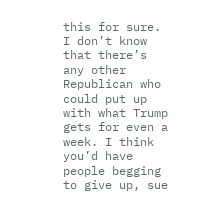this for sure. I don’t know that there’s any other Republican who could put up with what Trump gets for even a week. I think you’d have people begging to give up, sue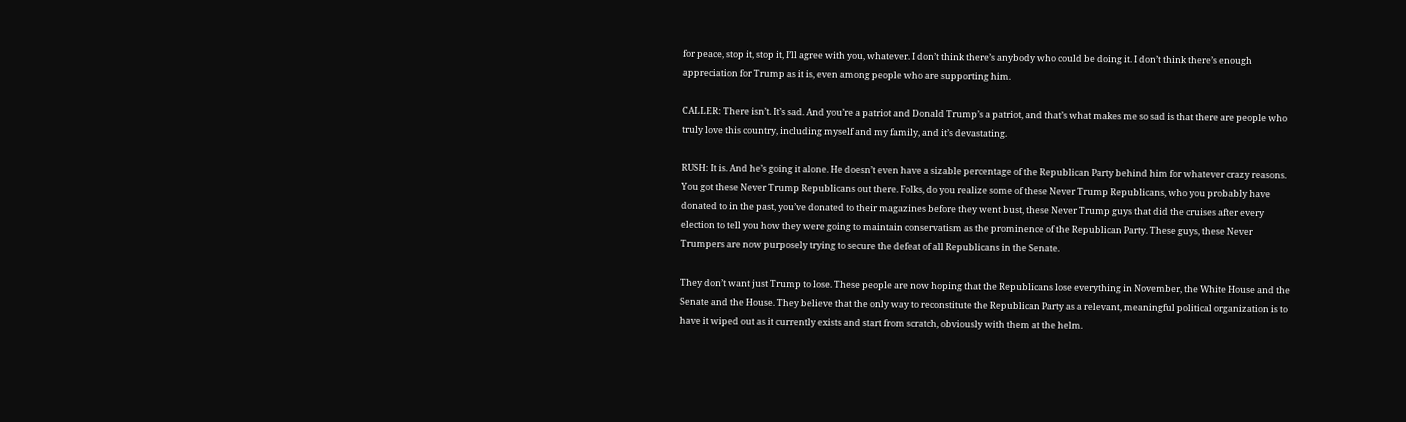for peace, stop it, stop it, I’ll agree with you, whatever. I don’t think there’s anybody who could be doing it. I don’t think there’s enough appreciation for Trump as it is, even among people who are supporting him.

CALLER: There isn’t. It’s sad. And you’re a patriot and Donald Trump’s a patriot, and that’s what makes me so sad is that there are people who truly love this country, including myself and my family, and it’s devastating.

RUSH: It is. And he’s going it alone. He doesn’t even have a sizable percentage of the Republican Party behind him for whatever crazy reasons. You got these Never Trump Republicans out there. Folks, do you realize some of these Never Trump Republicans, who you probably have donated to in the past, you’ve donated to their magazines before they went bust, these Never Trump guys that did the cruises after every election to tell you how they were going to maintain conservatism as the prominence of the Republican Party. These guys, these Never Trumpers are now purposely trying to secure the defeat of all Republicans in the Senate.

They don’t want just Trump to lose. These people are now hoping that the Republicans lose everything in November, the White House and the Senate and the House. They believe that the only way to reconstitute the Republican Party as a relevant, meaningful political organization is to have it wiped out as it currently exists and start from scratch, obviously with them at the helm.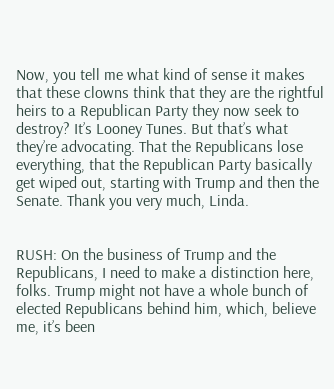Now, you tell me what kind of sense it makes that these clowns think that they are the rightful heirs to a Republican Party they now seek to destroy? It’s Looney Tunes. But that’s what they’re advocating. That the Republicans lose everything, that the Republican Party basically get wiped out, starting with Trump and then the Senate. Thank you very much, Linda.


RUSH: On the business of Trump and the Republicans, I need to make a distinction here, folks. Trump might not have a whole bunch of elected Republicans behind him, which, believe me, it’s been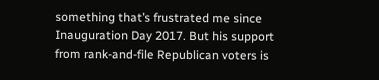something that’s frustrated me since Inauguration Day 2017. But his support from rank-and-file Republican voters is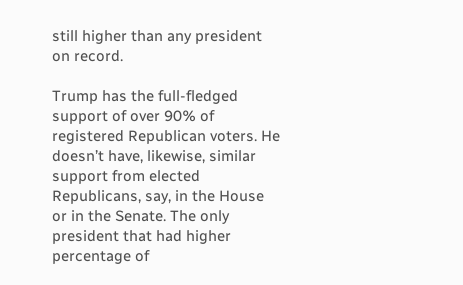still higher than any president on record.

Trump has the full-fledged support of over 90% of registered Republican voters. He doesn’t have, likewise, similar support from elected Republicans, say, in the House or in the Senate. The only president that had higher percentage of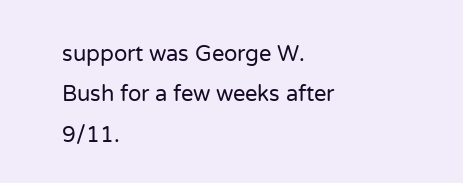support was George W. Bush for a few weeks after 9/11.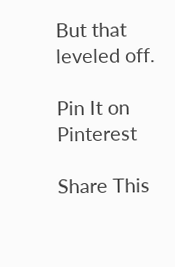But that leveled off.

Pin It on Pinterest

Share This